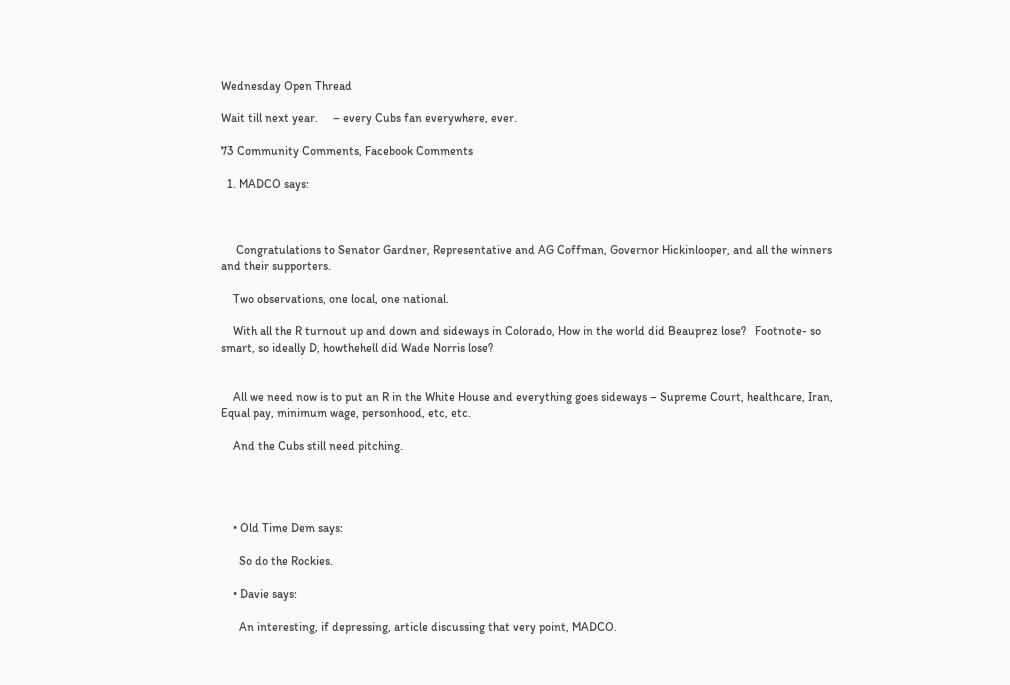Wednesday Open Thread

Wait till next year.     – every Cubs fan everywhere, ever.

73 Community Comments, Facebook Comments

  1. MADCO says:



     Congratulations to Senator Gardner, Representative and AG Coffman, Governor Hickinlooper, and all the winners and their supporters.

    Two observations, one local, one national.

    With all the R turnout up and down and sideways in Colorado, How in the world did Beauprez lose?   Footnote- so smart, so ideally D, howthehell did Wade Norris lose?


    All we need now is to put an R in the White House and everything goes sideways – Supreme Court, healthcare, Iran, Equal pay, minimum wage, personhood, etc, etc.

    And the Cubs still need pitching.




    • Old Time Dem says:

      So do the Rockies.

    • Davie says:

      An interesting, if depressing, article discussing that very point, MADCO.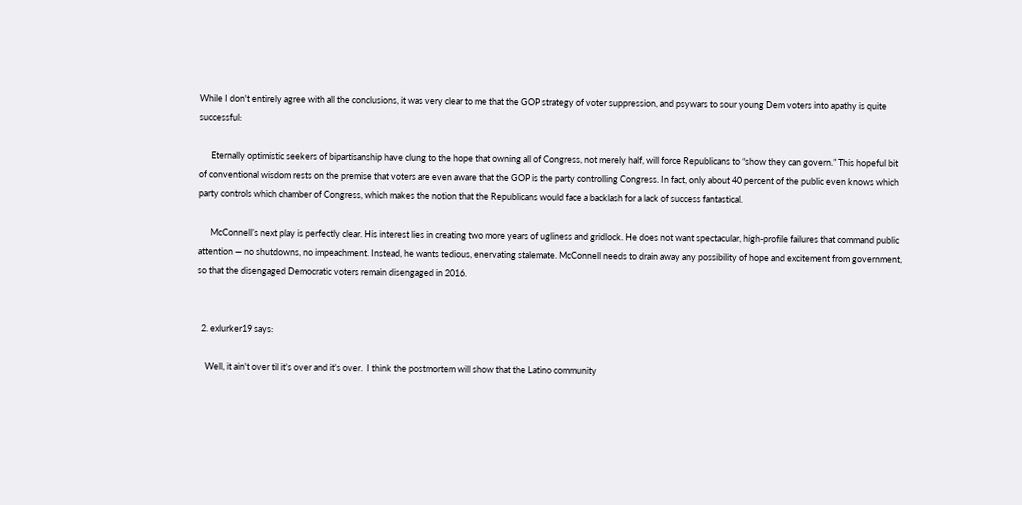While I don't entirely agree with all the conclusions, it was very clear to me that the GOP strategy of voter suppression, and psywars to sour young Dem voters into apathy is quite successful:

      Eternally optimistic seekers of bipartisanship have clung to the hope that owning all of Congress, not merely half, will force Republicans to “show they can govern.” This hopeful bit of conventional wisdom rests on the premise that voters are even aware that the GOP is the party controlling Congress. In fact, only about 40 percent of the public even knows which party controls which chamber of Congress, which makes the notion that the Republicans would face a backlash for a lack of success fantastical.

      McConnell’s next play is perfectly clear. His interest lies in creating two more years of ugliness and gridlock. He does not want spectacular, high-profile failures that command public attention — no shutdowns, no impeachment. Instead, he wants tedious, enervating stalemate. McConnell needs to drain away any possibility of hope and excitement from government, so that the disengaged Democratic voters remain disengaged in 2016.


  2. exlurker19 says:

    Well, it ain't over til it's over and it's over.  I think the postmortem will show that the Latino community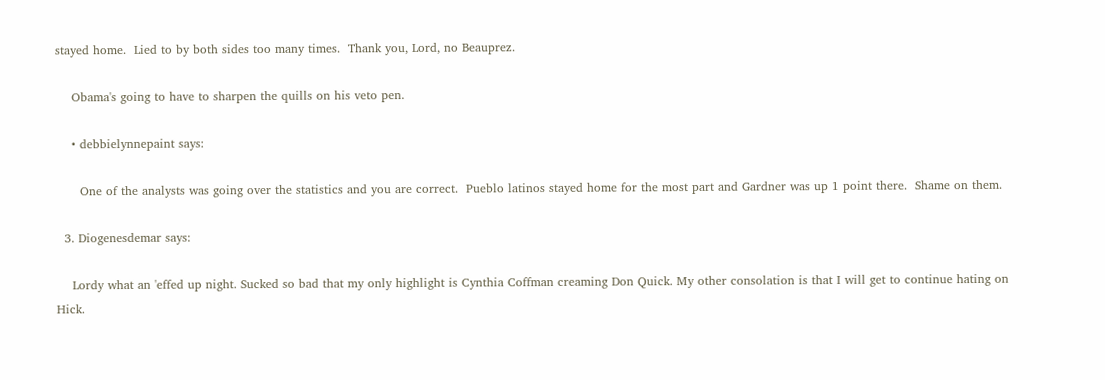stayed home.  Lied to by both sides too many times.  Thank you, Lord, no Beauprez.

    Obama's going to have to sharpen the quills on his veto pen.

    • debbielynnepaint says:

      One of the analysts was going over the statistics and you are correct.  Pueblo latinos stayed home for the most part and Gardner was up 1 point there.  Shame on them.

  3. Diogenesdemar says:

    Lordy what an 'effed up night. Sucked so bad that my only highlight is Cynthia Coffman creaming Don Quick. My other consolation is that I will get to continue hating on Hick.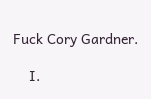Fuck Cory Gardner.

    I.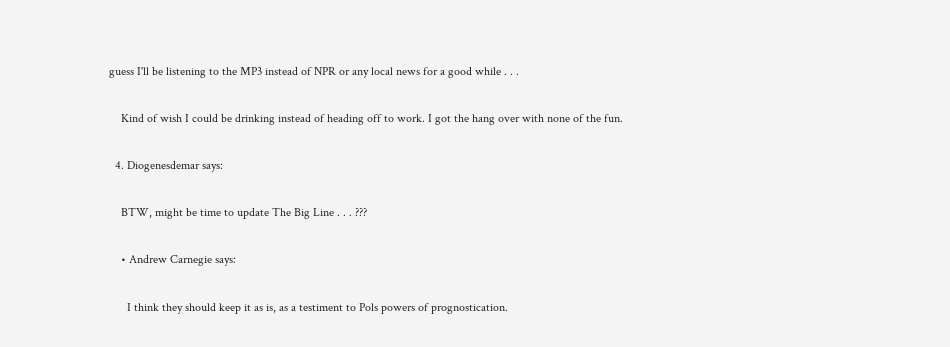guess I'll be listening to the MP3 instead of NPR or any local news for a good while . . .

    Kind of wish I could be drinking instead of heading off to work. I got the hang over with none of the fun.

  4. Diogenesdemar says:

    BTW, might be time to update The Big Line . . . ???

    • Andrew Carnegie says:

      I think they should keep it as is, as a testiment to Pols powers of prognostication.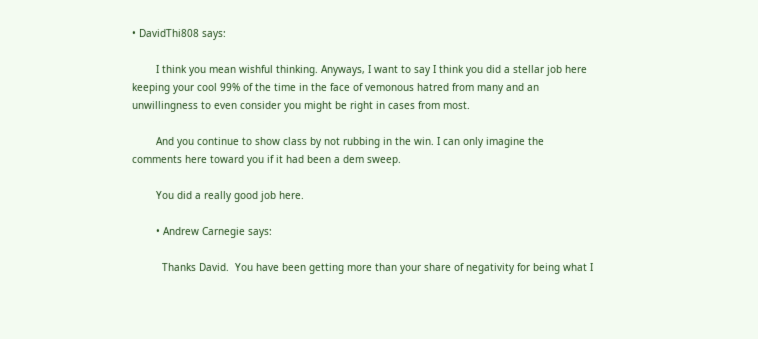• DavidThi808 says:

        I think you mean wishful thinking. Anyways, I want to say I think you did a stellar job here keeping your cool 99% of the time in the face of vemonous hatred from many and an unwillingness to even consider you might be right in cases from most.

        And you continue to show class by not rubbing in the win. I can only imagine the comments here toward you if it had been a dem sweep.

        You did a really good job here.

        • Andrew Carnegie says:

          Thanks David.  You have been getting more than your share of negativity for being what I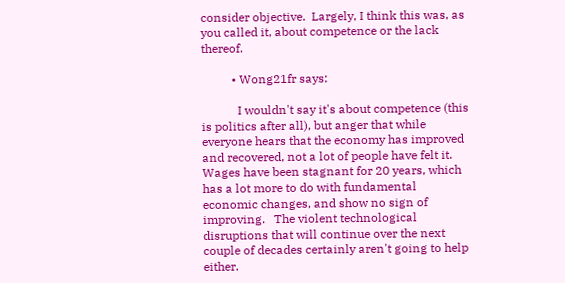consider objective.  Largely, I think this was, as you called it, about competence or the lack thereof.

          • Wong21fr says:

            I wouldn't say it's about competence (this is politics after all), but anger that while everyone hears that the economy has improved and recovered, not a lot of people have felt it.  Wages have been stagnant for 20 years, which has a lot more to do with fundamental economic changes, and show no sign of improving.   The violent technological disruptions that will continue over the next couple of decades certainly aren't going to help either.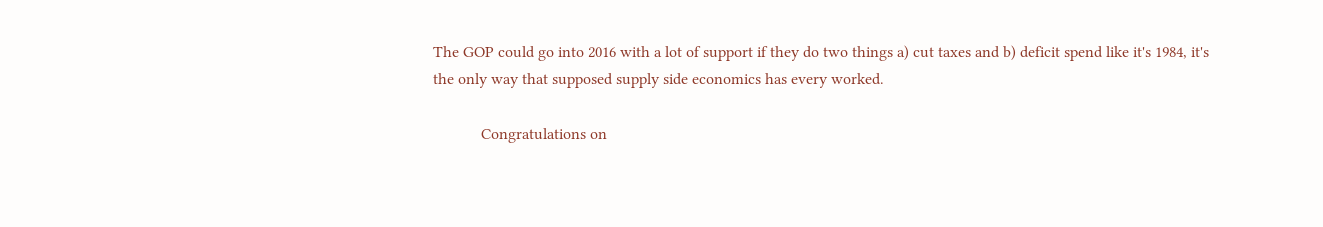The GOP could go into 2016 with a lot of support if they do two things a) cut taxes and b) deficit spend like it's 1984, it's the only way that supposed supply side economics has every worked.

            Congratulations on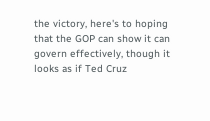the victory, here's to hoping that the GOP can show it can govern effectively, though it looks as if Ted Cruz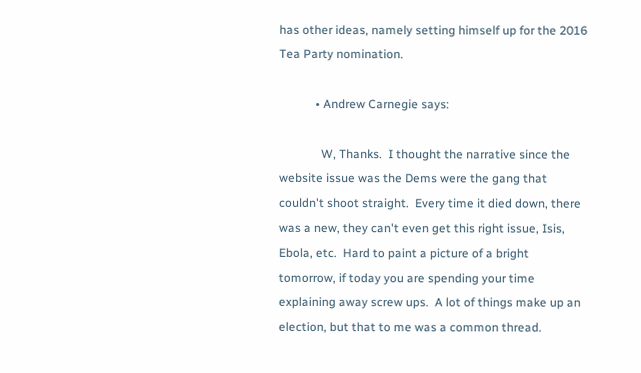has other ideas, namely setting himself up for the 2016 Tea Party nomination.

            • Andrew Carnegie says:

              W, Thanks.  I thought the narrative since the website issue was the Dems were the gang that couldn't shoot straight.  Every time it died down, there was a new, they can't even get this right issue, Isis, Ebola, etc.  Hard to paint a picture of a bright tomorrow, if today you are spending your time explaining away screw ups.  A lot of things make up an election, but that to me was a common thread.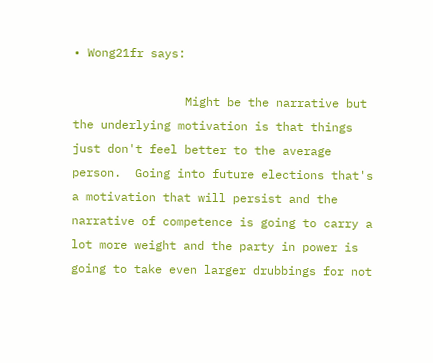• Wong21fr says:

                Might be the narrative but the underlying motivation is that things just don't feel better to the average person.  Going into future elections that's a motivation that will persist and the narrative of competence is going to carry a lot more weight and the party in power is going to take even larger drubbings for not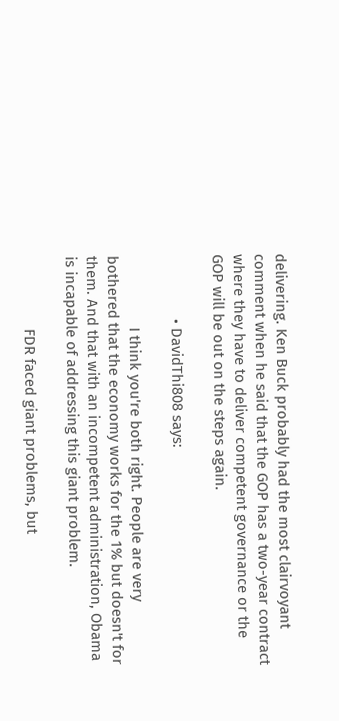delivering. Ken Buck probably had the most clairvoyant comment when he said that the GOP has a two-year contract where they have to deliver competent governance or the GOP will be out on the steps again.

                • DavidThi808 says:

                  I think you're both right. People are very bothered that the economy works for the 1% but doesn't for them. And that with an incompetent administration, Obama is incapable of addressing this giant problem.

                  FDR faced giant problems, but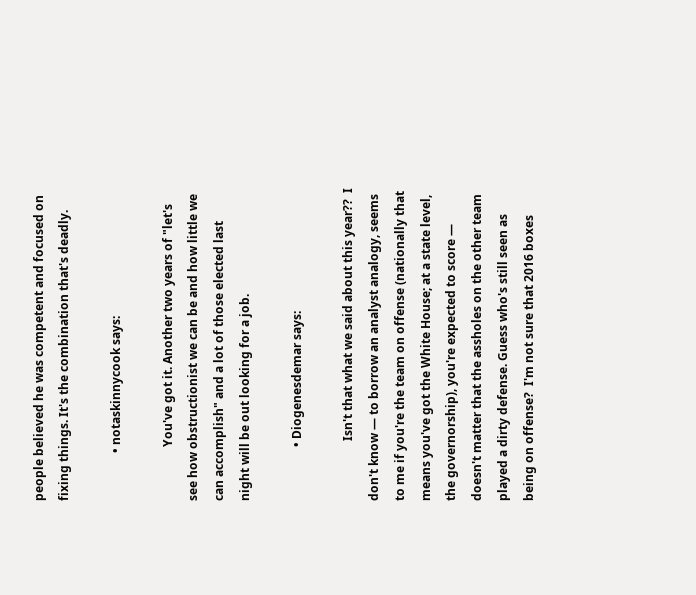people believed he was competent and focused on fixing things. It's the combination that's deadly.

                • notaskinnycook says:

                  You've got it. Another two years of "let's see how obstructionist we can be and how little we can accomplish" and a lot of those elected last night will be out looking for a job.

                  • Diogenesdemar says:

                    Isn't that what we said about this year??  I don't know — to borrow an analyst analogy, seems to me if you're the team on offense (nationally that means you've got the White House; at a state level, the governorship), you're expected to score — doesn't matter that the assholes on the other team played a dirty defense. Guess who's still seen as being on offense?  I'm not sure that 2016 boxes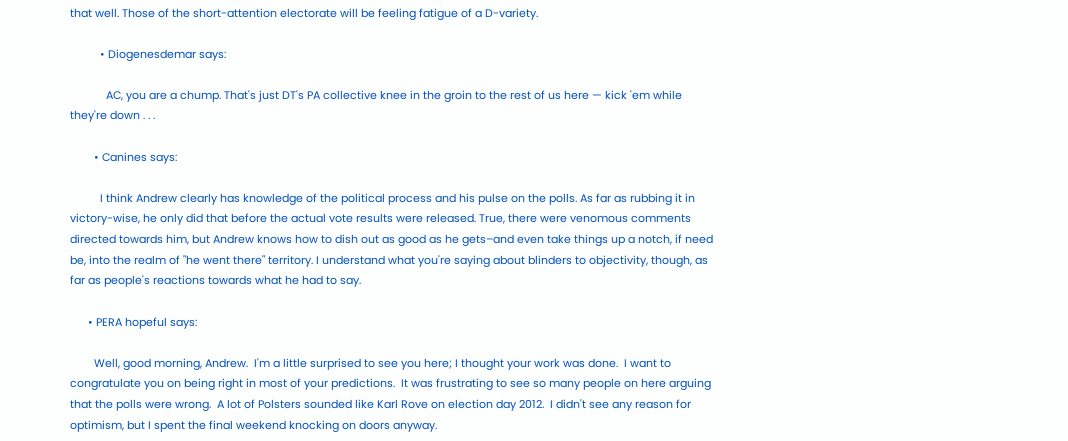that well. Those of the short-attention electorate will be feeling fatigue of a D-variety.

          • Diogenesdemar says:

            AC, you are a chump. That's just DT's PA collective knee in the groin to the rest of us here — kick 'em while they're down . . .

        • Canines says:

          I think Andrew clearly has knowledge of the political process and his pulse on the polls. As far as rubbing it in victory-wise, he only did that before the actual vote results were released. True, there were venomous comments directed towards him, but Andrew knows how to dish out as good as he gets–and even take things up a notch, if need be, into the realm of "he went there" territory. I understand what you're saying about blinders to objectivity, though, as far as people's reactions towards what he had to say.

      • PERA hopeful says:

        Well, good morning, Andrew.  I'm a little surprised to see you here; I thought your work was done.  I want to congratulate you on being right in most of your predictions.  It was frustrating to see so many people on here arguing that the polls were wrong.  A lot of Polsters sounded like Karl Rove on election day 2012.  I didn't see any reason for optimism, but I spent the final weekend knocking on doors anyway.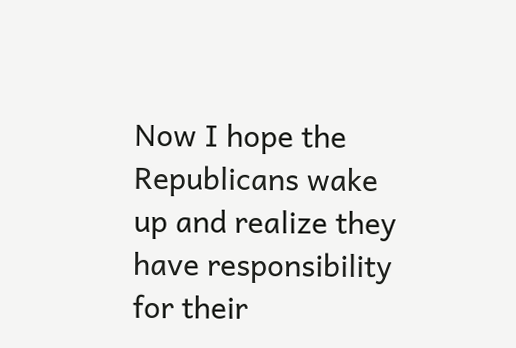Now I hope the Republicans wake up and realize they have responsibility for their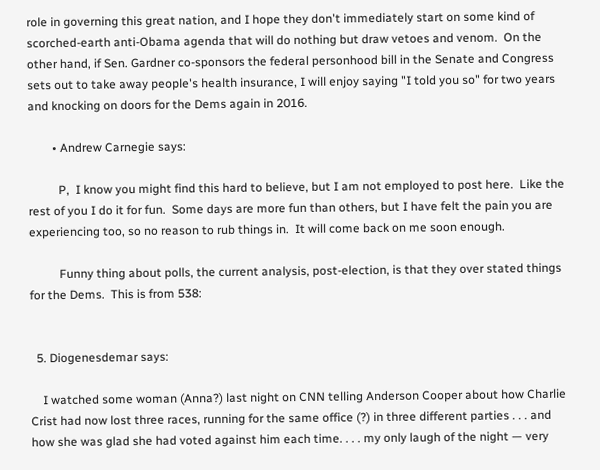role in governing this great nation, and I hope they don't immediately start on some kind of scorched-earth anti-Obama agenda that will do nothing but draw vetoes and venom.  On the other hand, if Sen. Gardner co-sponsors the federal personhood bill in the Senate and Congress sets out to take away people's health insurance, I will enjoy saying "I told you so" for two years and knocking on doors for the Dems again in 2016.

        • Andrew Carnegie says:

          P,  I know you might find this hard to believe, but I am not employed to post here.  Like the rest of you I do it for fun.  Some days are more fun than others, but I have felt the pain you are experiencing too, so no reason to rub things in.  It will come back on me soon enough.

          Funny thing about polls, the current analysis, post-election, is that they over stated things for the Dems.  This is from 538:


  5. Diogenesdemar says:

    I watched some woman (Anna?) last night on CNN telling Anderson Cooper about how Charlie Crist had now lost three races, running for the same office (?) in three different parties . . . and how she was glad she had voted against him each time. . . . my only laugh of the night — very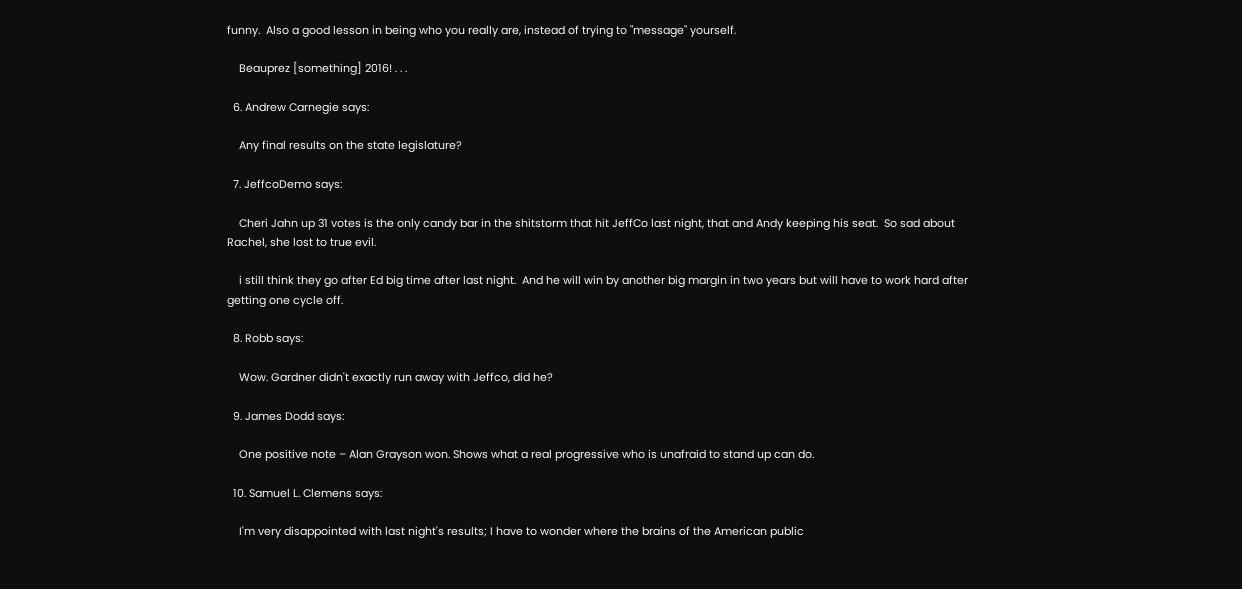funny.  Also a good lesson in being who you really are, instead of trying to "message" yourself.

    Beauprez [something] 2016! . . .

  6. Andrew Carnegie says:

    Any final results on the state legislature?

  7. JeffcoDemo says:

    Cheri Jahn up 31 votes is the only candy bar in the shitstorm that hit JeffCo last night, that and Andy keeping his seat.  So sad about Rachel, she lost to true evil.

    i still think they go after Ed big time after last night.  And he will win by another big margin in two years but will have to work hard after getting one cycle off.

  8. Robb says:

    Wow. Gardner didn't exactly run away with Jeffco, did he?

  9. James Dodd says:

    One positive note – Alan Grayson won. Shows what a real progressive who is unafraid to stand up can do.

  10. Samuel L. Clemens says:

    I'm very disappointed with last night's results; I have to wonder where the brains of the American public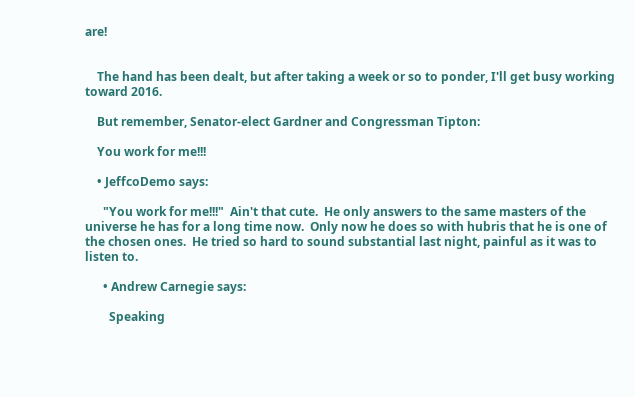are!


    The hand has been dealt, but after taking a week or so to ponder, I'll get busy working toward 2016.

    But remember, Senator-elect Gardner and Congressman Tipton:

    You work for me!!!

    • JeffcoDemo says:

      "You work for me!!!"  Ain't that cute.  He only answers to the same masters of the universe he has for a long time now.  Only now he does so with hubris that he is one of the chosen ones.  He tried so hard to sound substantial last night, painful as it was to listen to.

      • Andrew Carnegie says:

        Speaking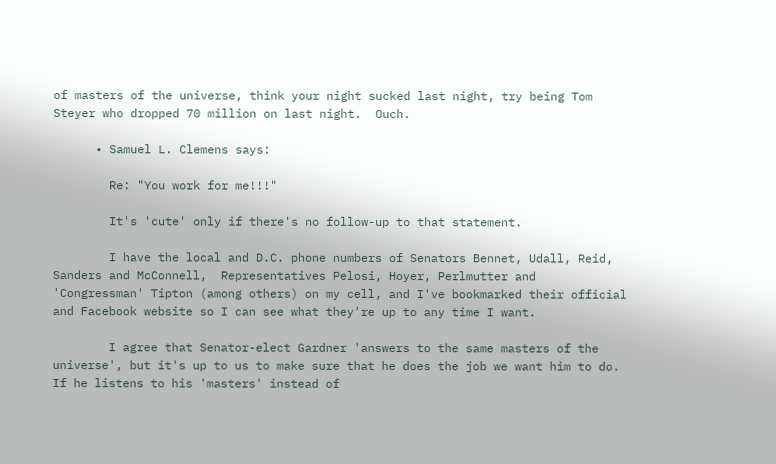of masters of the universe, think your night sucked last night, try being Tom Steyer who dropped 70 million on last night.  Ouch.

      • Samuel L. Clemens says:

        Re: "You work for me!!!"

        It's 'cute' only if there's no follow-up to that statement.

        I have the local and D.C. phone numbers of Senators Bennet, Udall, Reid, Sanders and McConnell,  Representatives Pelosi, Hoyer, Perlmutter and 'Congressman' Tipton (among others) on my cell, and I've bookmarked their official and Facebook website so I can see what they're up to any time I want.

        I agree that Senator-elect Gardner 'answers to the same masters of the universe', but it's up to us to make sure that he does the job we want him to do.  If he listens to his 'masters' instead of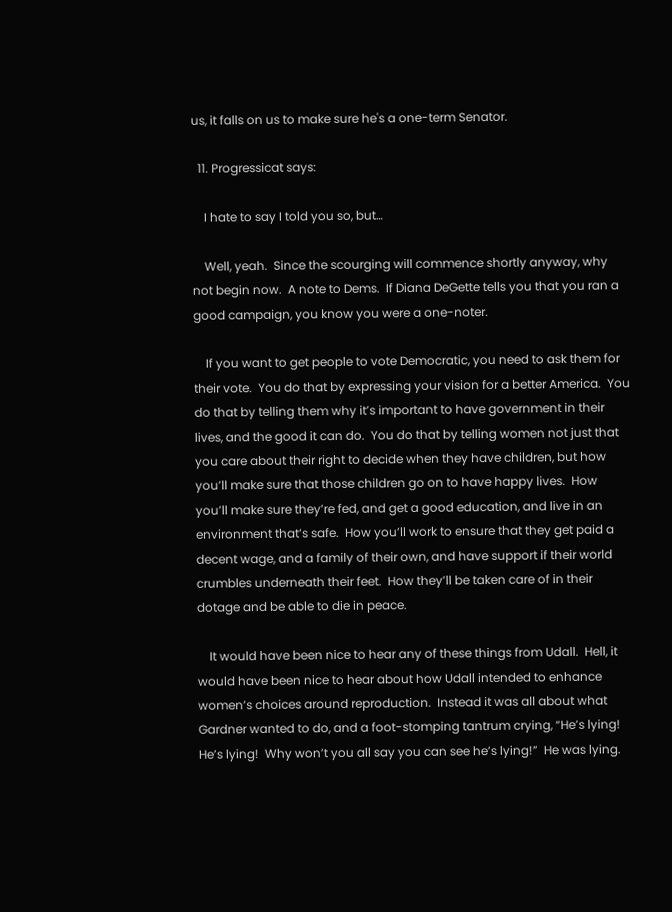us, it falls on us to make sure he's a one-term Senator.

  11. Progressicat says:

    I hate to say I told you so, but…

    Well, yeah.  Since the scourging will commence shortly anyway, why not begin now.  A note to Dems.  If Diana DeGette tells you that you ran a good campaign, you know you were a one-noter.

    If you want to get people to vote Democratic, you need to ask them for their vote.  You do that by expressing your vision for a better America.  You do that by telling them why it’s important to have government in their lives, and the good it can do.  You do that by telling women not just that you care about their right to decide when they have children, but how you’ll make sure that those children go on to have happy lives.  How you’ll make sure they’re fed, and get a good education, and live in an environment that’s safe.  How you’ll work to ensure that they get paid a decent wage, and a family of their own, and have support if their world crumbles underneath their feet.  How they’ll be taken care of in their dotage and be able to die in peace.

    It would have been nice to hear any of these things from Udall.  Hell, it would have been nice to hear about how Udall intended to enhance women’s choices around reproduction.  Instead it was all about what Gardner wanted to do, and a foot-stomping tantrum crying, “He’s lying!  He’s lying!  Why won’t you all say you can see he’s lying!”  He was lying.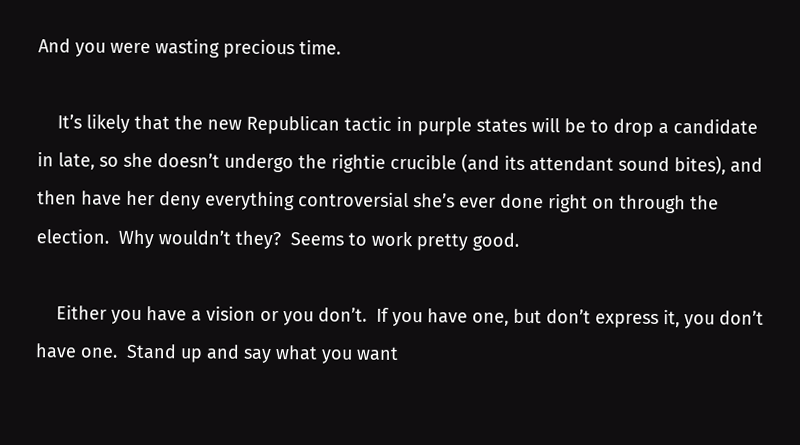And you were wasting precious time.

    It’s likely that the new Republican tactic in purple states will be to drop a candidate in late, so she doesn’t undergo the rightie crucible (and its attendant sound bites), and then have her deny everything controversial she’s ever done right on through the election.  Why wouldn’t they?  Seems to work pretty good.

    Either you have a vision or you don’t.  If you have one, but don’t express it, you don’t have one.  Stand up and say what you want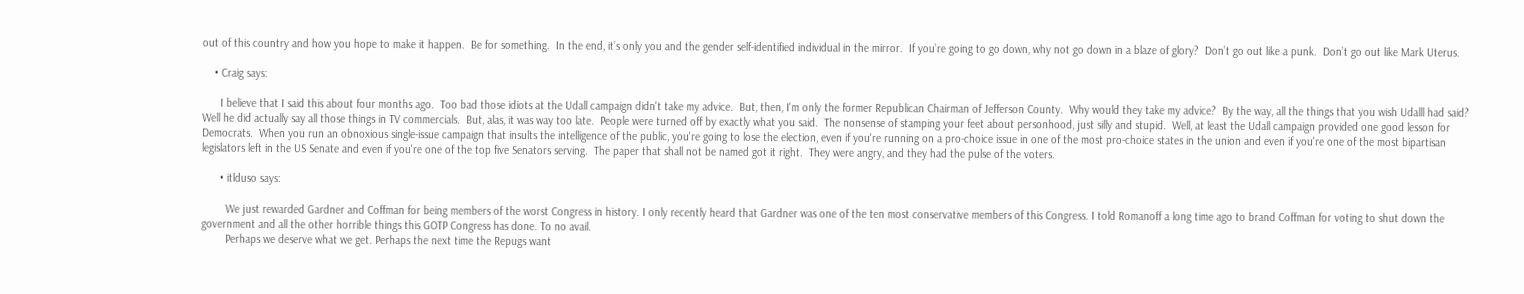out of this country and how you hope to make it happen.  Be for something.  In the end, it’s only you and the gender self-identified individual in the mirror.  If you’re going to go down, why not go down in a blaze of glory?  Don’t go out like a punk.  Don’t go out like Mark Uterus.

    • Craig says:

      I believe that I said this about four months ago.  Too bad those idiots at the Udall campaign didn't take my advice.  But, then, I'm only the former Republican Chairman of Jefferson County.  Why would they take my advice?  By the way, all the things that you wish Udalll had said?  Well he did actually say all those things in TV commercials.  But, alas, it was way too late.  People were turned off by exactly what you said.  The nonsense of stamping your feet about personhood, just silly and stupid.  Well, at least the Udall campaign provided one good lesson for Democrats.  When you run an obnoxious single-issue campaign that insults the intelligence of the public, you're going to lose the election, even if you're running on a pro-choice issue in one of the most pro-choice states in the union and even if you're one of the most bipartisan legislators left in the US Senate and even if you're one of the top five Senators serving.  The paper that shall not be named got it right.  They were angry, and they had the pulse of the voters.

      • itlduso says:

        We just rewarded Gardner and Coffman for being members of the worst Congress in history. I only recently heard that Gardner was one of the ten most conservative members of this Congress. I told Romanoff a long time ago to brand Coffman for voting to shut down the government and all the other horrible things this GOTP Congress has done. To no avail.
        Perhaps we deserve what we get. Perhaps the next time the Repugs want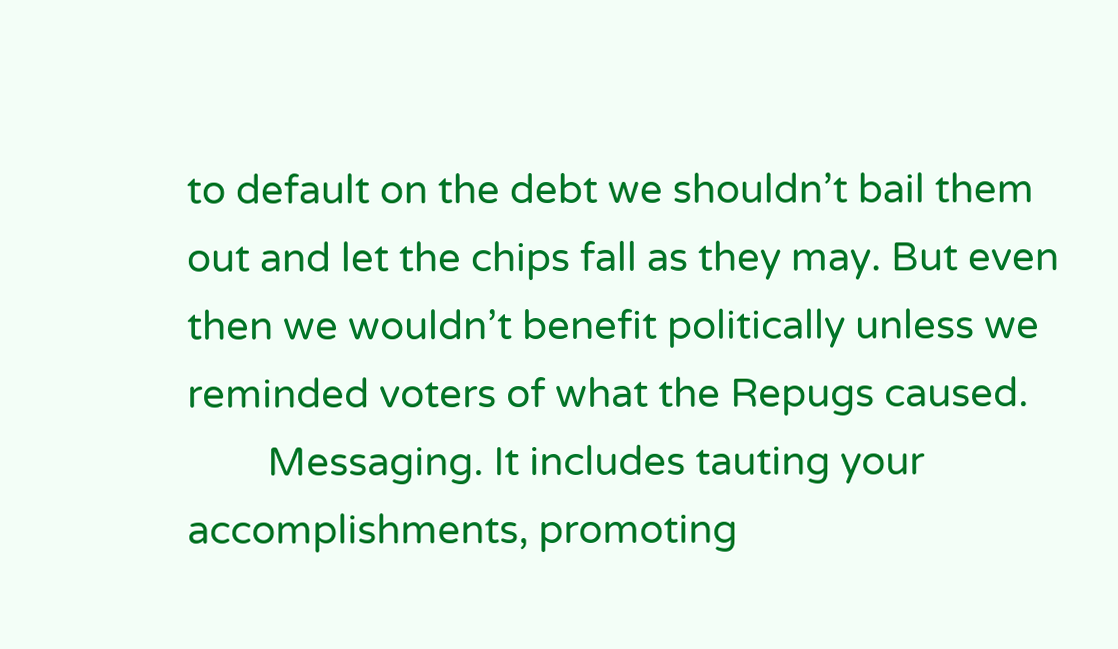to default on the debt we shouldn’t bail them out and let the chips fall as they may. But even then we wouldn’t benefit politically unless we reminded voters of what the Repugs caused.
        Messaging. It includes tauting your accomplishments, promoting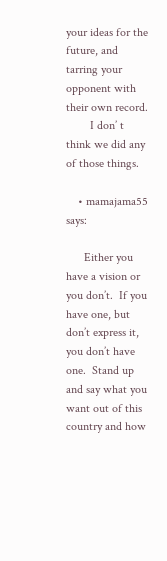your ideas for the future, and tarring your opponent with their own record.
        I don’ t think we did any of those things.

    • mamajama55 says:

      Either you have a vision or you don’t.  If you have one, but don’t express it, you don’t have one.  Stand up and say what you want out of this country and how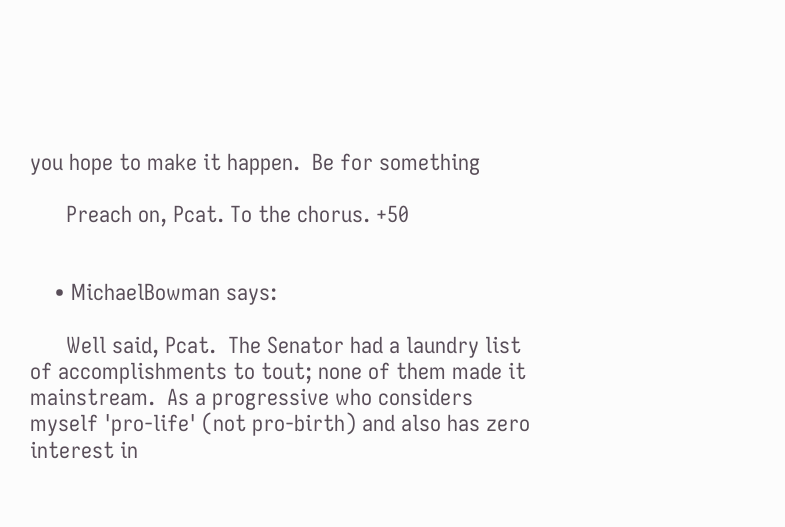you hope to make it happen.  Be for something

      Preach on, Pcat. To the chorus. +50


    • MichaelBowman says:

      Well said, Pcat.  The Senator had a laundry list of accomplishments to tout; none of them made it mainstream.  As a progressive who considers myself 'pro-life' (not pro-birth) and also has zero interest in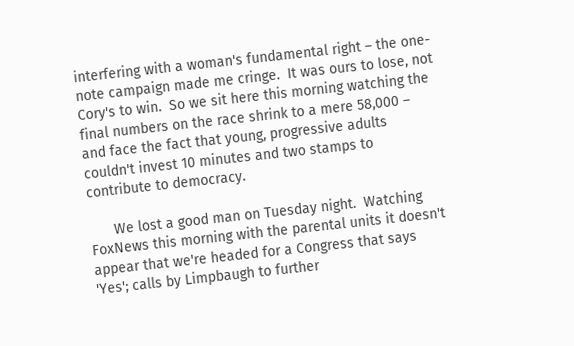interfering with a woman's fundamental right – the one-note campaign made me cringe.  It was ours to lose, not Cory's to win.  So we sit here this morning watching the final numbers on the race shrink to a mere 58,000 – and face the fact that young, progressive adults couldn't invest 10 minutes and two stamps to contribute to democracy.

      We lost a good man on Tuesday night.  Watching FoxNews this morning with the parental units it doesn't appear that we're headed for a Congress that says 'Yes'; calls by Limpbaugh to further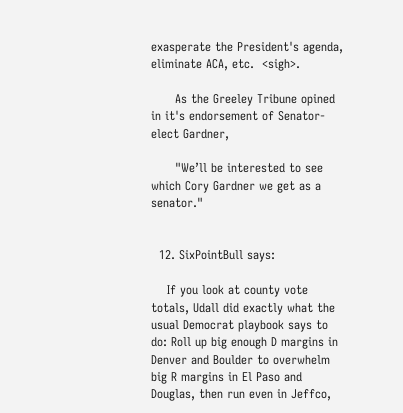exasperate the President's agenda, eliminate ACA, etc.  <sigh>.

      As the Greeley Tribune opined in it's endorsement of Senator-elect Gardner,

      "We’ll be interested to see which Cory Gardner we get as a senator."


  12. SixPointBull says:

    If you look at county vote totals, Udall did exactly what the usual Democrat playbook says to do: Roll up big enough D margins in Denver and Boulder to overwhelm big R margins in El Paso and Douglas, then run even in Jeffco,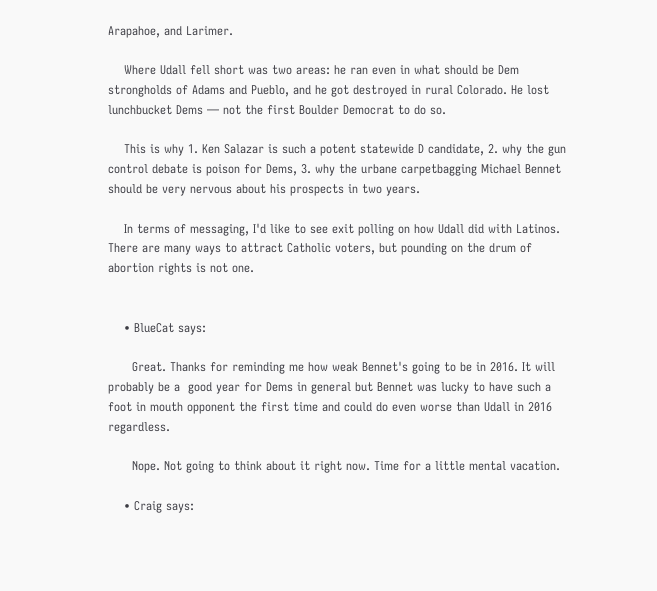Arapahoe, and Larimer.

    Where Udall fell short was two areas: he ran even in what should be Dem strongholds of Adams and Pueblo, and he got destroyed in rural Colorado. He lost lunchbucket Dems — not the first Boulder Democrat to do so.

    This is why 1. Ken Salazar is such a potent statewide D candidate, 2. why the gun control debate is poison for Dems, 3. why the urbane carpetbagging Michael Bennet should be very nervous about his prospects in two years.

    In terms of messaging, I'd like to see exit polling on how Udall did with Latinos. There are many ways to attract Catholic voters, but pounding on the drum of abortion rights is not one.


    • BlueCat says:

      Great. Thanks for reminding me how weak Bennet's going to be in 2016. It will probably be a  good year for Dems in general but Bennet was lucky to have such a foot in mouth opponent the first time and could do even worse than Udall in 2016 regardless.

      Nope. Not going to think about it right now. Time for a little mental vacation.

    • Craig says: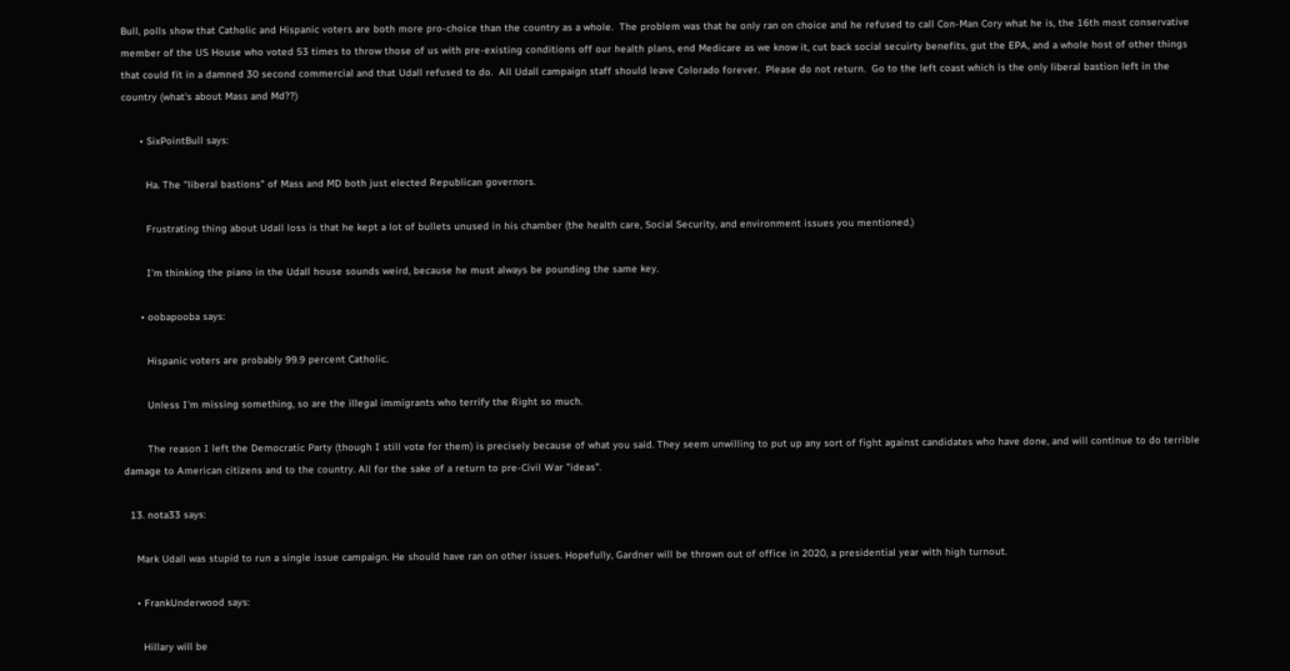Bull, polls show that Catholic and Hispanic voters are both more pro-choice than the country as a whole.  The problem was that he only ran on choice and he refused to call Con-Man Cory what he is, the 16th most conservative member of the US House who voted 53 times to throw those of us with pre-existing conditions off our health plans, end Medicare as we know it, cut back social secuirty benefits, gut the EPA, and a whole host of other things that could fit in a damned 30 second commercial and that Udall refused to do.  All Udall campaign staff should leave Colorado forever.  Please do not return.  Go to the left coast which is the only liberal bastion left in the country (what's about Mass and Md??)

      • SixPointBull says:

        Ha. The "liberal bastions" of Mass and MD both just elected Republican governors.

        Frustrating thing about Udall loss is that he kept a lot of bullets unused in his chamber (the health care, Social Security, and environment issues you mentioned.)

        I'm thinking the piano in the Udall house sounds weird, because he must always be pounding the same key.

      • oobapooba says:

        Hispanic voters are probably 99.9 percent Catholic.

        Unless I'm missing something, so are the illegal immigrants who terrify the Right so much.

        The reason I left the Democratic Party (though I still vote for them) is precisely because of what you said. They seem unwilling to put up any sort of fight against candidates who have done, and will continue to do terrible damage to American citizens and to the country. All for the sake of a return to pre-Civil War "ideas".

  13. nota33 says:

    Mark Udall was stupid to run a single issue campaign. He should have ran on other issues. Hopefully, Gardner will be thrown out of office in 2020, a presidential year with high turnout.

    • FrankUnderwood says:

      Hillary will be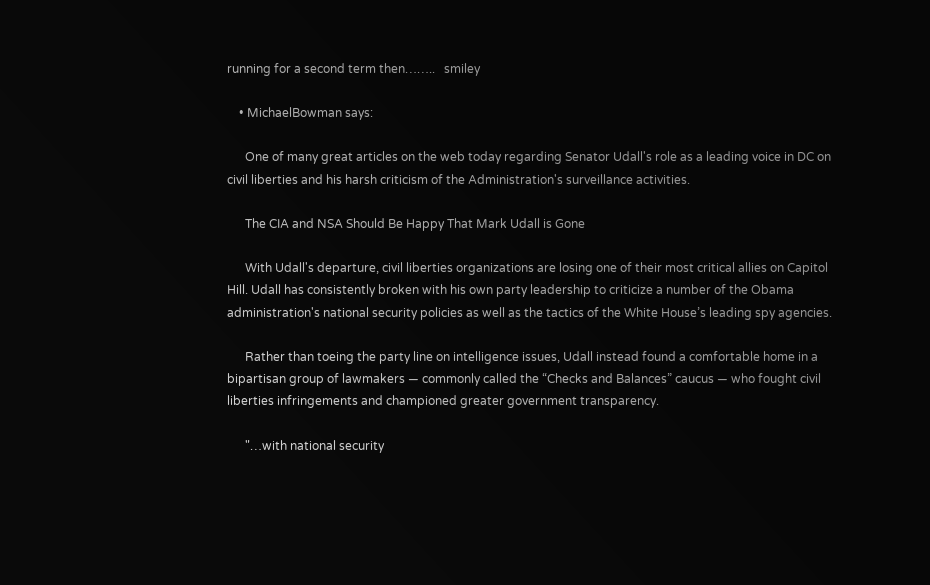running for a second term then……..   smiley

    • MichaelBowman says:

      One of many great articles on the web today regarding Senator Udall's role as a leading voice in DC on civil liberties and his harsh criticism of the Administration's surveillance activities.

      The CIA and NSA Should Be Happy That Mark Udall is Gone

      With Udall's departure, civil liberties organizations are losing one of their most critical allies on Capitol Hill. Udall has consistently broken with his own party leadership to criticize a number of the Obama administration's national security policies as well as the tactics of the White House’s leading spy agencies.

      Rather than toeing the party line on intelligence issues, Udall instead found a comfortable home in a bipartisan group of lawmakers — commonly called the “Checks and Balances” caucus — who fought civil liberties infringements and championed greater government transparency.

      "…with national security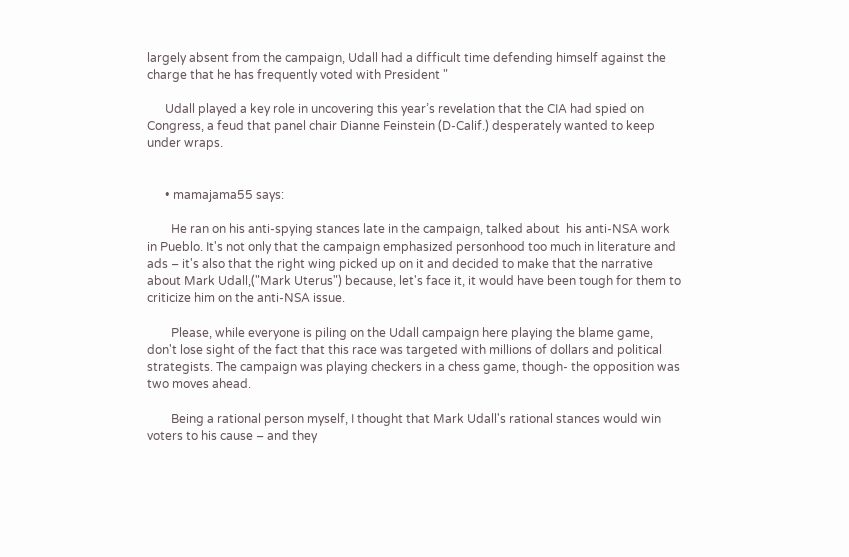largely absent from the campaign, Udall had a difficult time defending himself against the charge that he has frequently voted with President "

      Udall played a key role in uncovering this year’s revelation that the CIA had spied on Congress, a feud that panel chair Dianne Feinstein (D-Calif.) desperately wanted to keep under wraps.


      • mamajama55 says:

        He ran on his anti-spying stances late in the campaign, talked about  his anti-NSA work in Pueblo. It's not only that the campaign emphasized personhood too much in literature and ads – it's also that the right wing picked up on it and decided to make that the narrative about Mark Udall,("Mark Uterus") because, let's face it, it would have been tough for them to criticize him on the anti-NSA issue.

        Please, while everyone is piling on the Udall campaign here playing the blame game, don't lose sight of the fact that this race was targeted with millions of dollars and political strategists. The campaign was playing checkers in a chess game, though- the opposition was two moves ahead.

        Being a rational person myself, I thought that Mark Udall's rational stances would win voters to his cause – and they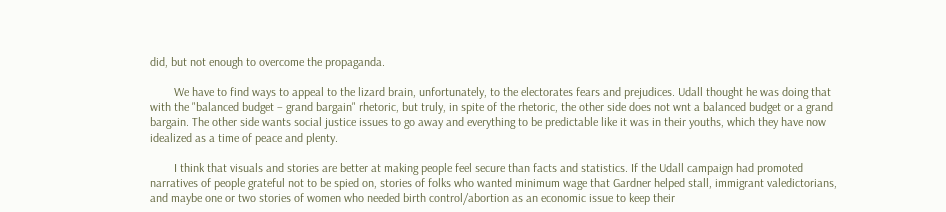did, but not enough to overcome the propaganda.

        We have to find ways to appeal to the lizard brain, unfortunately, to the electorates fears and prejudices. Udall thought he was doing that with the "balanced budget – grand bargain" rhetoric, but truly, in spite of the rhetoric, the other side does not wnt a balanced budget or a grand bargain. The other side wants social justice issues to go away and everything to be predictable like it was in their youths, which they have now idealized as a time of peace and plenty.

        I think that visuals and stories are better at making people feel secure than facts and statistics. If the Udall campaign had promoted narratives of people grateful not to be spied on, stories of folks who wanted minimum wage that Gardner helped stall, immigrant valedictorians, and maybe one or two stories of women who needed birth control/abortion as an economic issue to keep their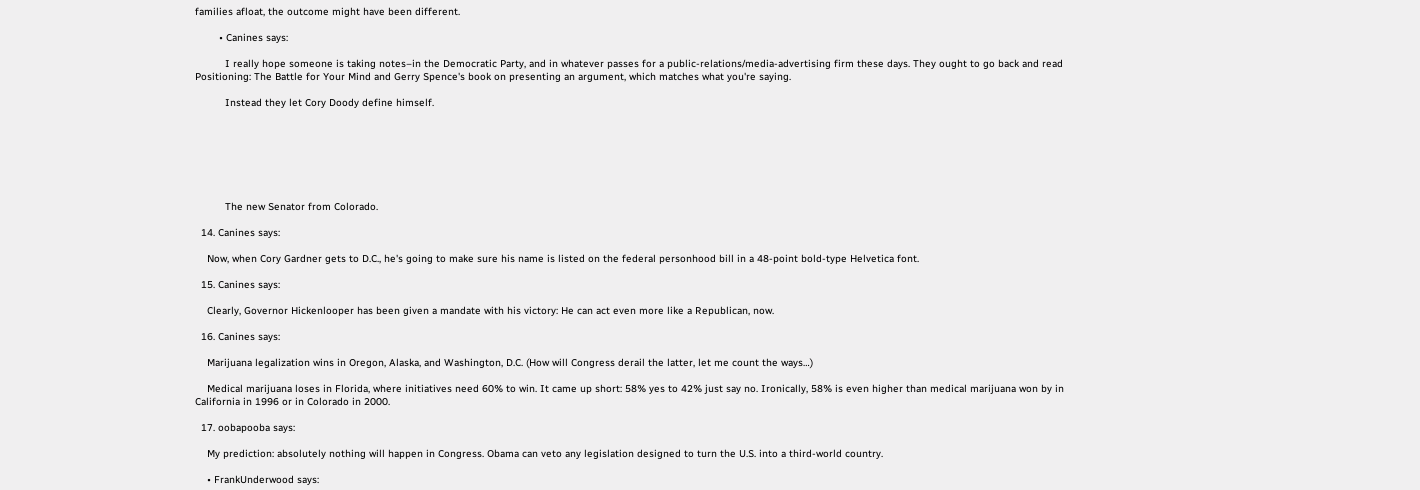families afloat, the outcome might have been different.

        • Canines says:

          I really hope someone is taking notes–in the Democratic Party, and in whatever passes for a public-relations/media-advertising firm these days. They ought to go back and read Positioning: The Battle for Your Mind and Gerry Spence's book on presenting an argument, which matches what you're saying.

          Instead they let Cory Doody define himself.







          The new Senator from Colorado.

  14. Canines says:

    Now, when Cory Gardner gets to D.C., he's going to make sure his name is listed on the federal personhood bill in a 48-point bold-type Helvetica font.

  15. Canines says:

    Clearly, Governor Hickenlooper has been given a mandate with his victory: He can act even more like a Republican, now.

  16. Canines says:

    Marijuana legalization wins in Oregon, Alaska, and Washington, D.C. (How will Congress derail the latter, let me count the ways…)

    Medical marijuana loses in Florida, where initiatives need 60% to win. It came up short: 58% yes to 42% just say no. Ironically, 58% is even higher than medical marijuana won by in California in 1996 or in Colorado in 2000.

  17. oobapooba says:

    My prediction: absolutely nothing will happen in Congress. Obama can veto any legislation designed to turn the U.S. into a third-world country.

    • FrankUnderwood says: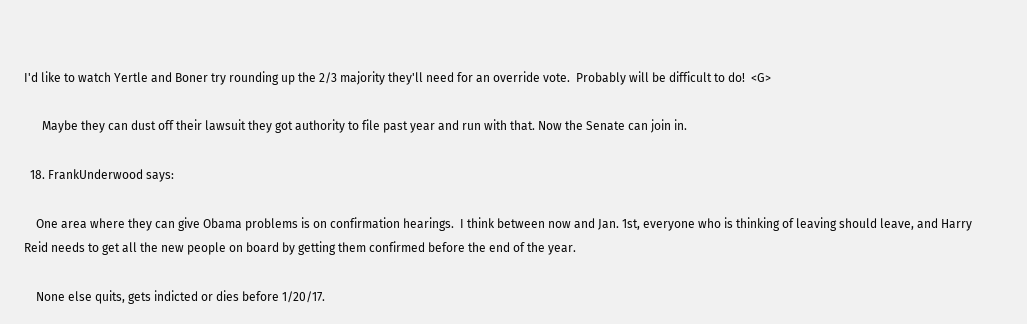I'd like to watch Yertle and Boner try rounding up the 2/3 majority they'll need for an override vote.  Probably will be difficult to do!  <G>

      Maybe they can dust off their lawsuit they got authority to file past year and run with that. Now the Senate can join in.

  18. FrankUnderwood says:

    One area where they can give Obama problems is on confirmation hearings.  I think between now and Jan. 1st, everyone who is thinking of leaving should leave, and Harry Reid needs to get all the new people on board by getting them confirmed before the end of the year.

    None else quits, gets indicted or dies before 1/20/17.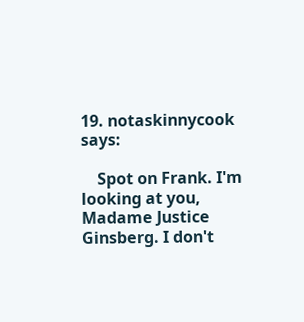19. notaskinnycook says:

    Spot on Frank. I'm looking at you, Madame Justice Ginsberg. I don't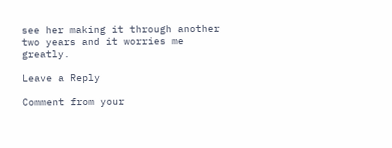see her making it through another two years and it worries me greatly.

Leave a Reply

Comment from your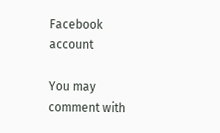Facebook account

You may comment with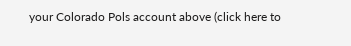your Colorado Pols account above (click here to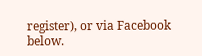register), or via Facebook below.